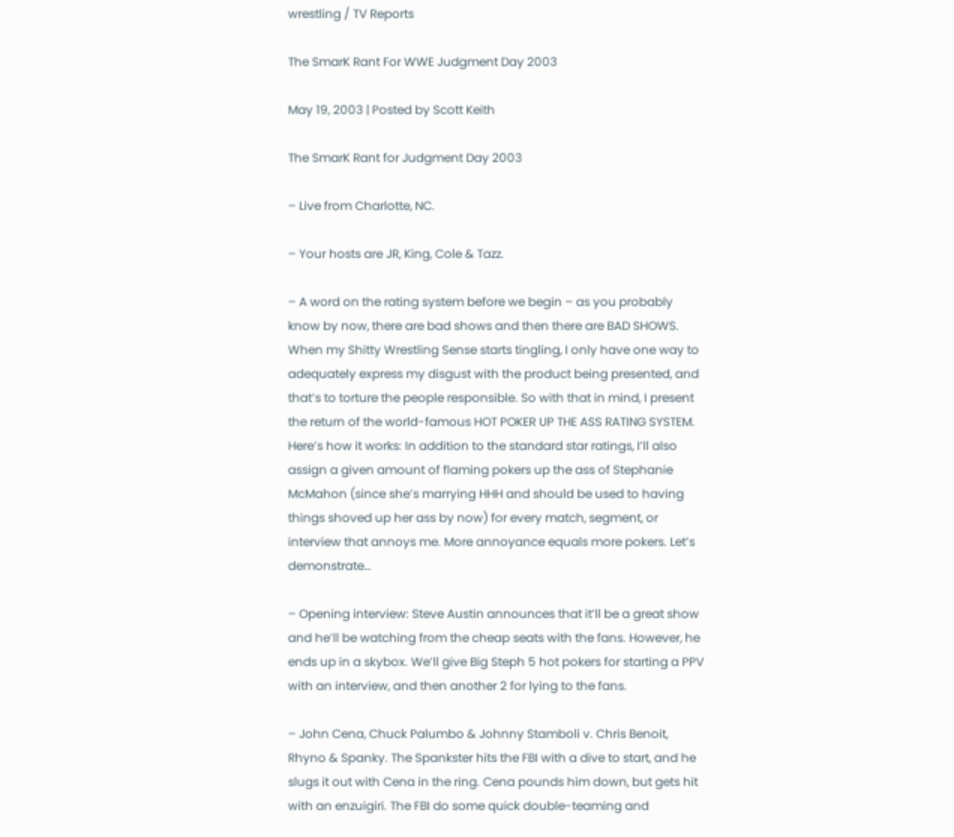wrestling / TV Reports

The SmarK Rant For WWE Judgment Day 2003

May 19, 2003 | Posted by Scott Keith

The SmarK Rant for Judgment Day 2003

– Live from Charlotte, NC.

– Your hosts are JR, King, Cole & Tazz.

– A word on the rating system before we begin – as you probably know by now, there are bad shows and then there are BAD SHOWS. When my Shitty Wrestling Sense starts tingling, I only have one way to adequately express my disgust with the product being presented, and that’s to torture the people responsible. So with that in mind, I present the return of the world-famous HOT POKER UP THE ASS RATING SYSTEM. Here’s how it works: In addition to the standard star ratings, I’ll also assign a given amount of flaming pokers up the ass of Stephanie McMahon (since she’s marrying HHH and should be used to having things shoved up her ass by now) for every match, segment, or interview that annoys me. More annoyance equals more pokers. Let’s demonstrate…

– Opening interview: Steve Austin announces that it’ll be a great show and he’ll be watching from the cheap seats with the fans. However, he ends up in a skybox. We’ll give Big Steph 5 hot pokers for starting a PPV with an interview, and then another 2 for lying to the fans.

– John Cena, Chuck Palumbo & Johnny Stamboli v. Chris Benoit, Rhyno & Spanky. The Spankster hits the FBI with a dive to start, and he slugs it out with Cena in the ring. Cena pounds him down, but gets hit with an enzuigiri. The FBI do some quick double-teaming and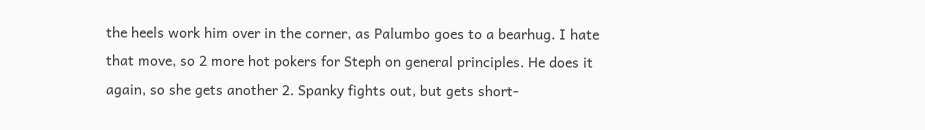the heels work him over in the corner, as Palumbo goes to a bearhug. I hate that move, so 2 more hot pokers for Steph on general principles. He does it again, so she gets another 2. Spanky fights out, but gets short-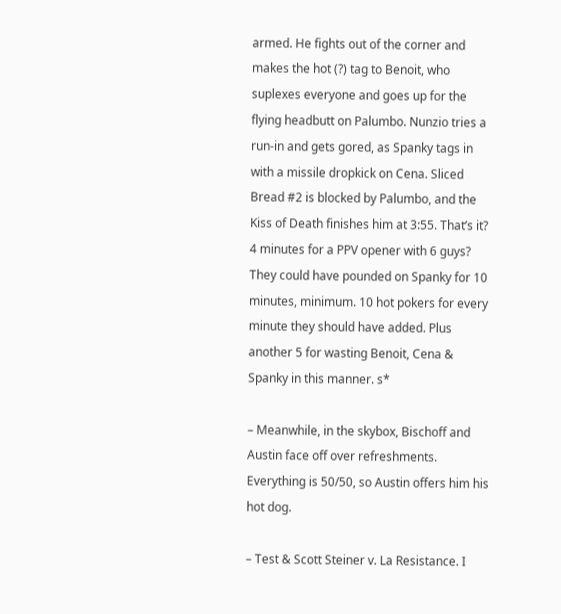armed. He fights out of the corner and makes the hot (?) tag to Benoit, who suplexes everyone and goes up for the flying headbutt on Palumbo. Nunzio tries a run-in and gets gored, as Spanky tags in with a missile dropkick on Cena. Sliced Bread #2 is blocked by Palumbo, and the Kiss of Death finishes him at 3:55. That’s it? 4 minutes for a PPV opener with 6 guys? They could have pounded on Spanky for 10 minutes, minimum. 10 hot pokers for every minute they should have added. Plus another 5 for wasting Benoit, Cena & Spanky in this manner. ѕ*

– Meanwhile, in the skybox, Bischoff and Austin face off over refreshments. Everything is 50/50, so Austin offers him his hot dog.

– Test & Scott Steiner v. La Resistance. I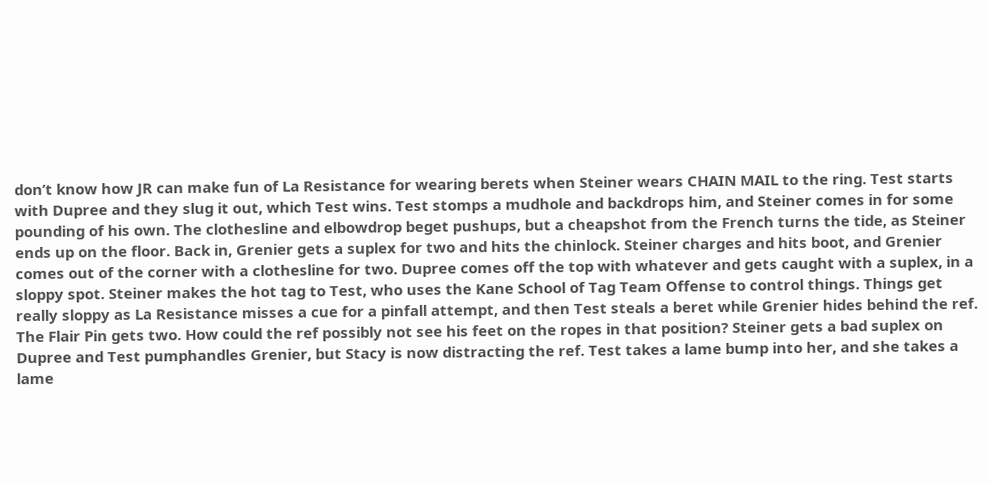don’t know how JR can make fun of La Resistance for wearing berets when Steiner wears CHAIN MAIL to the ring. Test starts with Dupree and they slug it out, which Test wins. Test stomps a mudhole and backdrops him, and Steiner comes in for some pounding of his own. The clothesline and elbowdrop beget pushups, but a cheapshot from the French turns the tide, as Steiner ends up on the floor. Back in, Grenier gets a suplex for two and hits the chinlock. Steiner charges and hits boot, and Grenier comes out of the corner with a clothesline for two. Dupree comes off the top with whatever and gets caught with a suplex, in a sloppy spot. Steiner makes the hot tag to Test, who uses the Kane School of Tag Team Offense to control things. Things get really sloppy as La Resistance misses a cue for a pinfall attempt, and then Test steals a beret while Grenier hides behind the ref. The Flair Pin gets two. How could the ref possibly not see his feet on the ropes in that position? Steiner gets a bad suplex on Dupree and Test pumphandles Grenier, but Stacy is now distracting the ref. Test takes a lame bump into her, and she takes a lame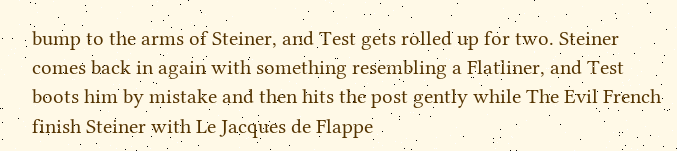bump to the arms of Steiner, and Test gets rolled up for two. Steiner comes back in again with something resembling a Flatliner, and Test boots him by mistake and then hits the post gently while The Evil French finish Steiner with Le Jacques de Flappe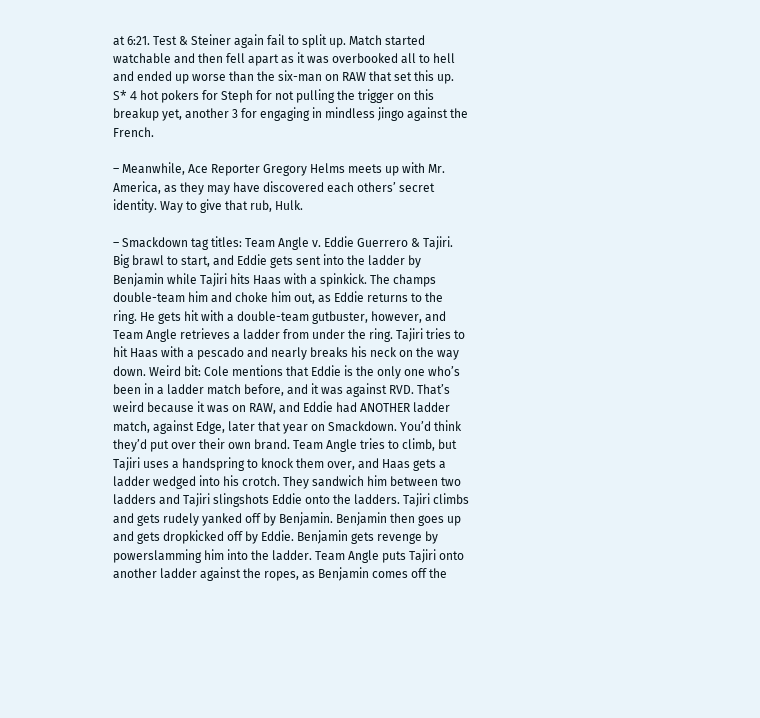at 6:21. Test & Steiner again fail to split up. Match started watchable and then fell apart as it was overbooked all to hell and ended up worse than the six-man on RAW that set this up. Ѕ* 4 hot pokers for Steph for not pulling the trigger on this breakup yet, another 3 for engaging in mindless jingo against the French.

– Meanwhile, Ace Reporter Gregory Helms meets up with Mr. America, as they may have discovered each others’ secret identity. Way to give that rub, Hulk.

– Smackdown tag titles: Team Angle v. Eddie Guerrero & Tajiri. Big brawl to start, and Eddie gets sent into the ladder by Benjamin while Tajiri hits Haas with a spinkick. The champs double-team him and choke him out, as Eddie returns to the ring. He gets hit with a double-team gutbuster, however, and Team Angle retrieves a ladder from under the ring. Tajiri tries to hit Haas with a pescado and nearly breaks his neck on the way down. Weird bit: Cole mentions that Eddie is the only one who’s been in a ladder match before, and it was against RVD. That’s weird because it was on RAW, and Eddie had ANOTHER ladder match, against Edge, later that year on Smackdown. You’d think they’d put over their own brand. Team Angle tries to climb, but Tajiri uses a handspring to knock them over, and Haas gets a ladder wedged into his crotch. They sandwich him between two ladders and Tajiri slingshots Eddie onto the ladders. Tajiri climbs and gets rudely yanked off by Benjamin. Benjamin then goes up and gets dropkicked off by Eddie. Benjamin gets revenge by powerslamming him into the ladder. Team Angle puts Tajiri onto another ladder against the ropes, as Benjamin comes off the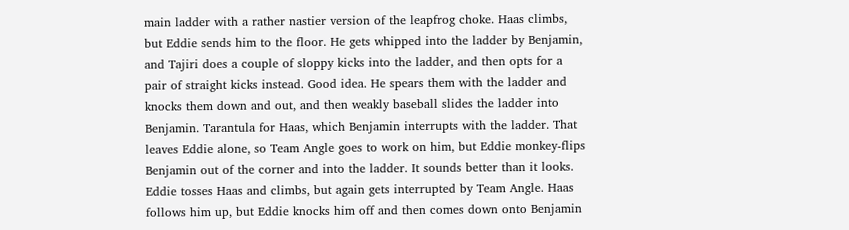main ladder with a rather nastier version of the leapfrog choke. Haas climbs, but Eddie sends him to the floor. He gets whipped into the ladder by Benjamin, and Tajiri does a couple of sloppy kicks into the ladder, and then opts for a pair of straight kicks instead. Good idea. He spears them with the ladder and knocks them down and out, and then weakly baseball slides the ladder into Benjamin. Tarantula for Haas, which Benjamin interrupts with the ladder. That leaves Eddie alone, so Team Angle goes to work on him, but Eddie monkey-flips Benjamin out of the corner and into the ladder. It sounds better than it looks. Eddie tosses Haas and climbs, but again gets interrupted by Team Angle. Haas follows him up, but Eddie knocks him off and then comes down onto Benjamin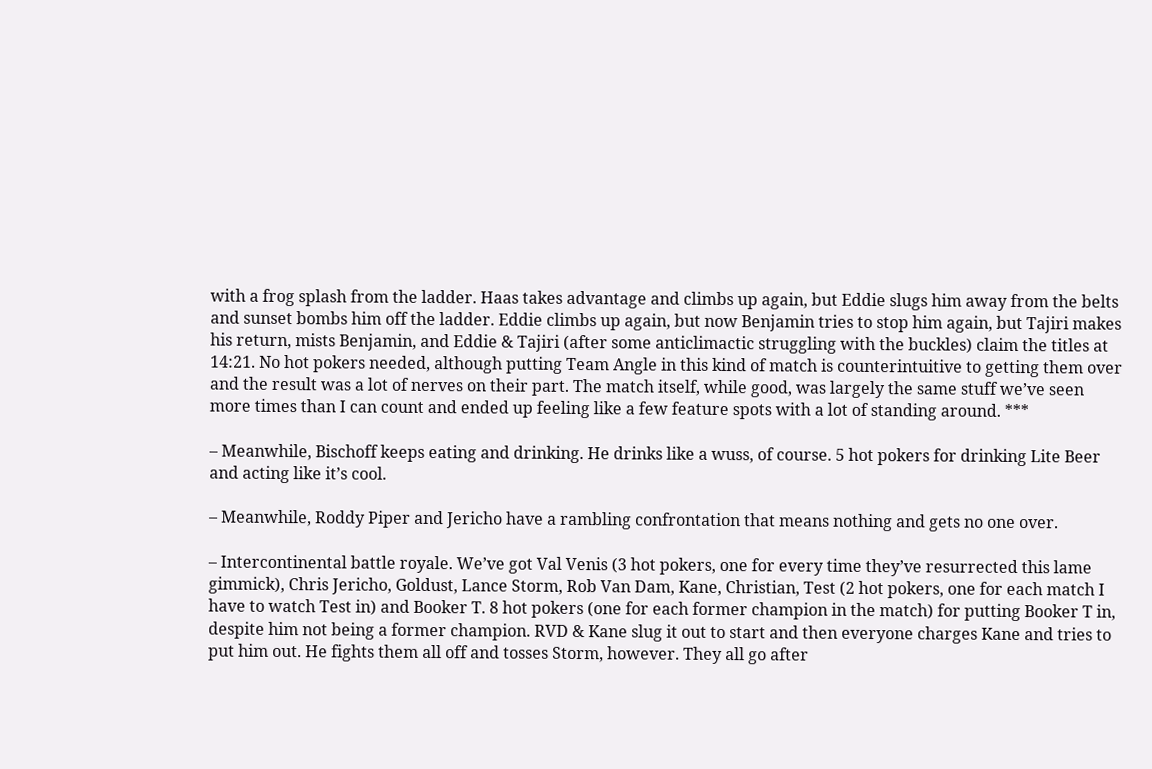with a frog splash from the ladder. Haas takes advantage and climbs up again, but Eddie slugs him away from the belts and sunset bombs him off the ladder. Eddie climbs up again, but now Benjamin tries to stop him again, but Tajiri makes his return, mists Benjamin, and Eddie & Tajiri (after some anticlimactic struggling with the buckles) claim the titles at 14:21. No hot pokers needed, although putting Team Angle in this kind of match is counterintuitive to getting them over and the result was a lot of nerves on their part. The match itself, while good, was largely the same stuff we’ve seen more times than I can count and ended up feeling like a few feature spots with a lot of standing around. ***

– Meanwhile, Bischoff keeps eating and drinking. He drinks like a wuss, of course. 5 hot pokers for drinking Lite Beer and acting like it’s cool.

– Meanwhile, Roddy Piper and Jericho have a rambling confrontation that means nothing and gets no one over.

– Intercontinental battle royale. We’ve got Val Venis (3 hot pokers, one for every time they’ve resurrected this lame gimmick), Chris Jericho, Goldust, Lance Storm, Rob Van Dam, Kane, Christian, Test (2 hot pokers, one for each match I have to watch Test in) and Booker T. 8 hot pokers (one for each former champion in the match) for putting Booker T in, despite him not being a former champion. RVD & Kane slug it out to start and then everyone charges Kane and tries to put him out. He fights them all off and tosses Storm, however. They all go after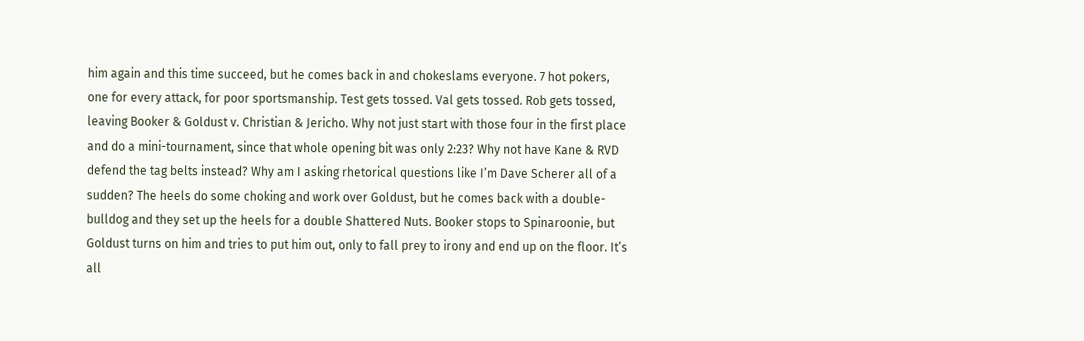him again and this time succeed, but he comes back in and chokeslams everyone. 7 hot pokers, one for every attack, for poor sportsmanship. Test gets tossed. Val gets tossed. Rob gets tossed, leaving Booker & Goldust v. Christian & Jericho. Why not just start with those four in the first place and do a mini-tournament, since that whole opening bit was only 2:23? Why not have Kane & RVD defend the tag belts instead? Why am I asking rhetorical questions like I’m Dave Scherer all of a sudden? The heels do some choking and work over Goldust, but he comes back with a double-bulldog and they set up the heels for a double Shattered Nuts. Booker stops to Spinaroonie, but Goldust turns on him and tries to put him out, only to fall prey to irony and end up on the floor. It’s all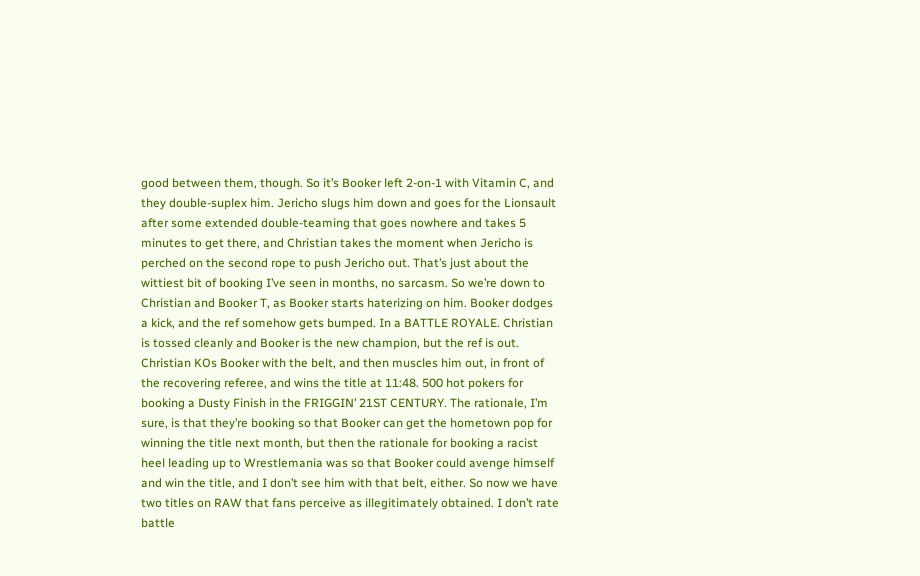good between them, though. So it’s Booker left 2-on-1 with Vitamin C, and they double-suplex him. Jericho slugs him down and goes for the Lionsault after some extended double-teaming that goes nowhere and takes 5 minutes to get there, and Christian takes the moment when Jericho is perched on the second rope to push Jericho out. That’s just about the wittiest bit of booking I’ve seen in months, no sarcasm. So we’re down to Christian and Booker T, as Booker starts haterizing on him. Booker dodges a kick, and the ref somehow gets bumped. In a BATTLE ROYALE. Christian is tossed cleanly and Booker is the new champion, but the ref is out. Christian KOs Booker with the belt, and then muscles him out, in front of the recovering referee, and wins the title at 11:48. 500 hot pokers for booking a Dusty Finish in the FRIGGIN’ 21ST CENTURY. The rationale, I’m sure, is that they’re booking so that Booker can get the hometown pop for winning the title next month, but then the rationale for booking a racist heel leading up to Wrestlemania was so that Booker could avenge himself and win the title, and I don’t see him with that belt, either. So now we have two titles on RAW that fans perceive as illegitimately obtained. I don’t rate battle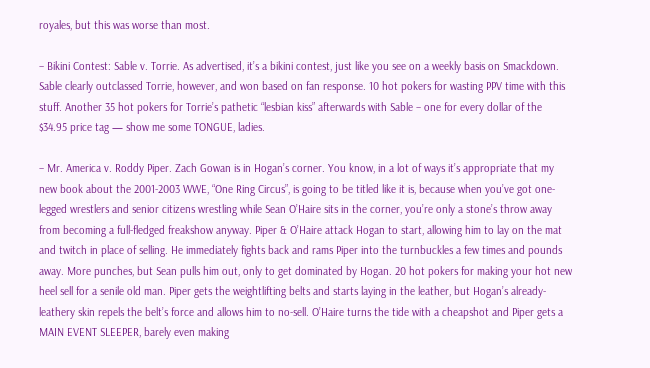royales, but this was worse than most.

– Bikini Contest: Sable v. Torrie. As advertised, it’s a bikini contest, just like you see on a weekly basis on Smackdown. Sable clearly outclassed Torrie, however, and won based on fan response. 10 hot pokers for wasting PPV time with this stuff. Another 35 hot pokers for Torrie’s pathetic “lesbian kiss” afterwards with Sable – one for every dollar of the $34.95 price tag — show me some TONGUE, ladies.

– Mr. America v. Roddy Piper. Zach Gowan is in Hogan’s corner. You know, in a lot of ways it’s appropriate that my new book about the 2001-2003 WWE, “One Ring Circus”, is going to be titled like it is, because when you’ve got one-legged wrestlers and senior citizens wrestling while Sean O’Haire sits in the corner, you’re only a stone’s throw away from becoming a full-fledged freakshow anyway. Piper & O’Haire attack Hogan to start, allowing him to lay on the mat and twitch in place of selling. He immediately fights back and rams Piper into the turnbuckles a few times and pounds away. More punches, but Sean pulls him out, only to get dominated by Hogan. 20 hot pokers for making your hot new heel sell for a senile old man. Piper gets the weightlifting belts and starts laying in the leather, but Hogan’s already-leathery skin repels the belt’s force and allows him to no-sell. O’Haire turns the tide with a cheapshot and Piper gets a MAIN EVENT SLEEPER, barely even making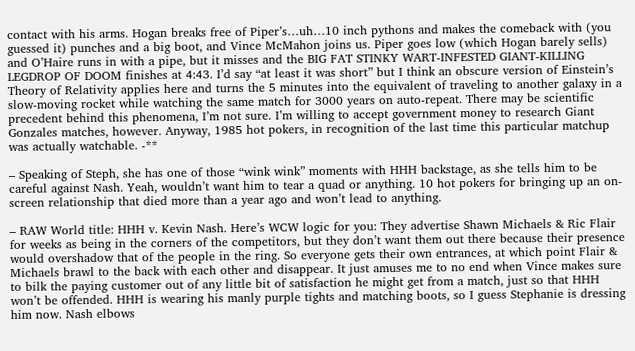contact with his arms. Hogan breaks free of Piper’s…uh…10 inch pythons and makes the comeback with (you guessed it) punches and a big boot, and Vince McMahon joins us. Piper goes low (which Hogan barely sells) and O’Haire runs in with a pipe, but it misses and the BIG FAT STINKY WART-INFESTED GIANT-KILLING LEGDROP OF DOOM finishes at 4:43. I’d say “at least it was short” but I think an obscure version of Einstein’s Theory of Relativity applies here and turns the 5 minutes into the equivalent of traveling to another galaxy in a slow-moving rocket while watching the same match for 3000 years on auto-repeat. There may be scientific precedent behind this phenomena, I’m not sure. I’m willing to accept government money to research Giant Gonzales matches, however. Anyway, 1985 hot pokers, in recognition of the last time this particular matchup was actually watchable. -**

– Speaking of Steph, she has one of those “wink wink” moments with HHH backstage, as she tells him to be careful against Nash. Yeah, wouldn’t want him to tear a quad or anything. 10 hot pokers for bringing up an on-screen relationship that died more than a year ago and won’t lead to anything.

– RAW World title: HHH v. Kevin Nash. Here’s WCW logic for you: They advertise Shawn Michaels & Ric Flair for weeks as being in the corners of the competitors, but they don’t want them out there because their presence would overshadow that of the people in the ring. So everyone gets their own entrances, at which point Flair & Michaels brawl to the back with each other and disappear. It just amuses me to no end when Vince makes sure to bilk the paying customer out of any little bit of satisfaction he might get from a match, just so that HHH won’t be offended. HHH is wearing his manly purple tights and matching boots, so I guess Stephanie is dressing him now. Nash elbows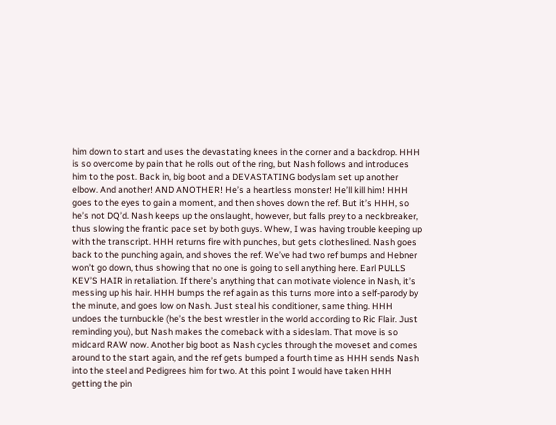him down to start and uses the devastating knees in the corner and a backdrop. HHH is so overcome by pain that he rolls out of the ring, but Nash follows and introduces him to the post. Back in, big boot and a DEVASTATING bodyslam set up another elbow. And another! AND ANOTHER! He’s a heartless monster! He’ll kill him! HHH goes to the eyes to gain a moment, and then shoves down the ref. But it’s HHH, so he’s not DQ’d. Nash keeps up the onslaught, however, but falls prey to a neckbreaker, thus slowing the frantic pace set by both guys. Whew, I was having trouble keeping up with the transcript. HHH returns fire with punches, but gets clotheslined. Nash goes back to the punching again, and shoves the ref. We’ve had two ref bumps and Hebner won’t go down, thus showing that no one is going to sell anything here. Earl PULLS KEV’S HAIR in retaliation. If there’s anything that can motivate violence in Nash, it’s messing up his hair. HHH bumps the ref again as this turns more into a self-parody by the minute, and goes low on Nash. Just steal his conditioner, same thing. HHH undoes the turnbuckle (he’s the best wrestler in the world according to Ric Flair. Just reminding you), but Nash makes the comeback with a sideslam. That move is so midcard RAW now. Another big boot as Nash cycles through the moveset and comes around to the start again, and the ref gets bumped a fourth time as HHH sends Nash into the steel and Pedigrees him for two. At this point I would have taken HHH getting the pin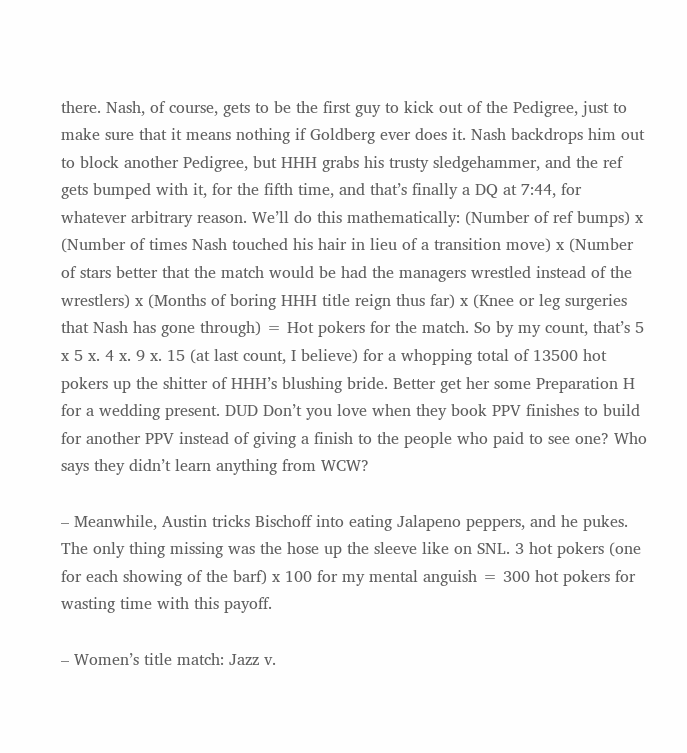there. Nash, of course, gets to be the first guy to kick out of the Pedigree, just to make sure that it means nothing if Goldberg ever does it. Nash backdrops him out to block another Pedigree, but HHH grabs his trusty sledgehammer, and the ref gets bumped with it, for the fifth time, and that’s finally a DQ at 7:44, for whatever arbitrary reason. We’ll do this mathematically: (Number of ref bumps) x (Number of times Nash touched his hair in lieu of a transition move) x (Number of stars better that the match would be had the managers wrestled instead of the wrestlers) x (Months of boring HHH title reign thus far) x (Knee or leg surgeries that Nash has gone through) = Hot pokers for the match. So by my count, that’s 5 x 5 x. 4 x. 9 x. 15 (at last count, I believe) for a whopping total of 13500 hot pokers up the shitter of HHH’s blushing bride. Better get her some Preparation H for a wedding present. DUD Don’t you love when they book PPV finishes to build for another PPV instead of giving a finish to the people who paid to see one? Who says they didn’t learn anything from WCW?

– Meanwhile, Austin tricks Bischoff into eating Jalapeno peppers, and he pukes. The only thing missing was the hose up the sleeve like on SNL. 3 hot pokers (one for each showing of the barf) x 100 for my mental anguish = 300 hot pokers for wasting time with this payoff.

– Women’s title match: Jazz v.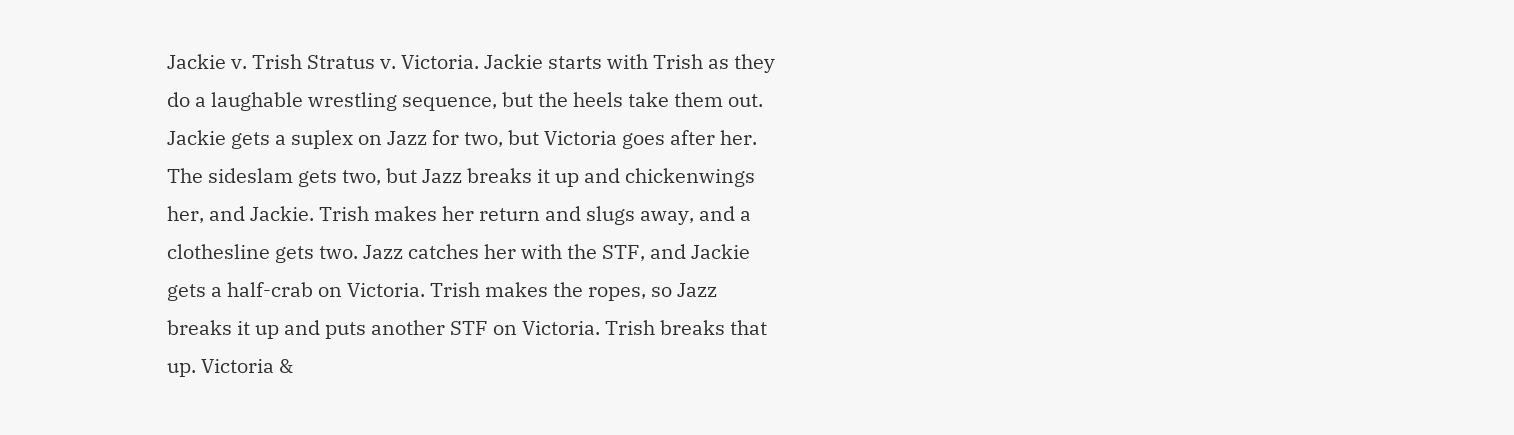Jackie v. Trish Stratus v. Victoria. Jackie starts with Trish as they do a laughable wrestling sequence, but the heels take them out. Jackie gets a suplex on Jazz for two, but Victoria goes after her. The sideslam gets two, but Jazz breaks it up and chickenwings her, and Jackie. Trish makes her return and slugs away, and a clothesline gets two. Jazz catches her with the STF, and Jackie gets a half-crab on Victoria. Trish makes the ropes, so Jazz breaks it up and puts another STF on Victoria. Trish breaks that up. Victoria &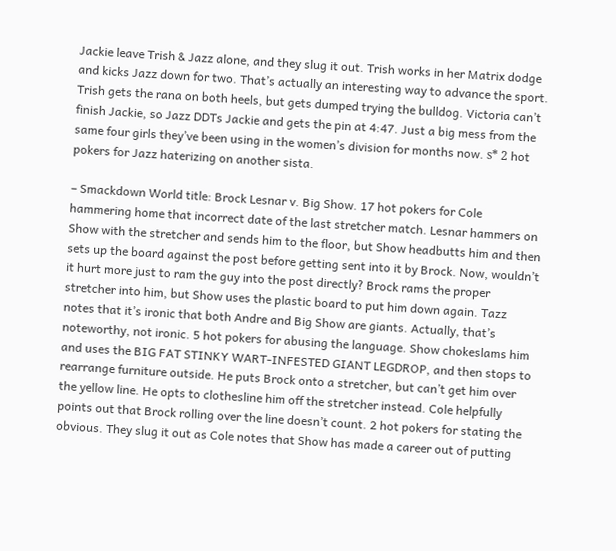Jackie leave Trish & Jazz alone, and they slug it out. Trish works in her Matrix dodge and kicks Jazz down for two. That’s actually an interesting way to advance the sport. Trish gets the rana on both heels, but gets dumped trying the bulldog. Victoria can’t finish Jackie, so Jazz DDTs Jackie and gets the pin at 4:47. Just a big mess from the same four girls they’ve been using in the women’s division for months now. ѕ* 2 hot pokers for Jazz haterizing on another sista.

– Smackdown World title: Brock Lesnar v. Big Show. 17 hot pokers for Cole hammering home that incorrect date of the last stretcher match. Lesnar hammers on Show with the stretcher and sends him to the floor, but Show headbutts him and then sets up the board against the post before getting sent into it by Brock. Now, wouldn’t it hurt more just to ram the guy into the post directly? Brock rams the proper stretcher into him, but Show uses the plastic board to put him down again. Tazz notes that it’s ironic that both Andre and Big Show are giants. Actually, that’s noteworthy, not ironic. 5 hot pokers for abusing the language. Show chokeslams him and uses the BIG FAT STINKY WART-INFESTED GIANT LEGDROP, and then stops to rearrange furniture outside. He puts Brock onto a stretcher, but can’t get him over the yellow line. He opts to clothesline him off the stretcher instead. Cole helpfully points out that Brock rolling over the line doesn’t count. 2 hot pokers for stating the obvious. They slug it out as Cole notes that Show has made a career out of putting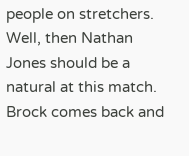people on stretchers. Well, then Nathan Jones should be a natural at this match. Brock comes back and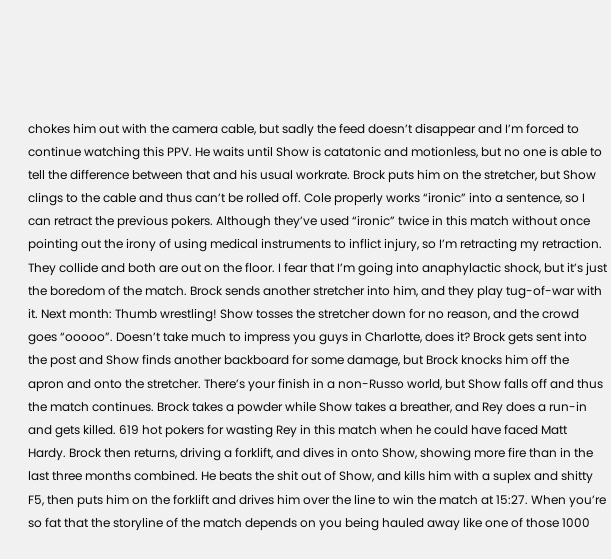chokes him out with the camera cable, but sadly the feed doesn’t disappear and I’m forced to continue watching this PPV. He waits until Show is catatonic and motionless, but no one is able to tell the difference between that and his usual workrate. Brock puts him on the stretcher, but Show clings to the cable and thus can’t be rolled off. Cole properly works “ironic” into a sentence, so I can retract the previous pokers. Although they’ve used “ironic” twice in this match without once pointing out the irony of using medical instruments to inflict injury, so I’m retracting my retraction. They collide and both are out on the floor. I fear that I’m going into anaphylactic shock, but it’s just the boredom of the match. Brock sends another stretcher into him, and they play tug-of-war with it. Next month: Thumb wrestling! Show tosses the stretcher down for no reason, and the crowd goes “ooooo”. Doesn’t take much to impress you guys in Charlotte, does it? Brock gets sent into the post and Show finds another backboard for some damage, but Brock knocks him off the apron and onto the stretcher. There’s your finish in a non-Russo world, but Show falls off and thus the match continues. Brock takes a powder while Show takes a breather, and Rey does a run-in and gets killed. 619 hot pokers for wasting Rey in this match when he could have faced Matt Hardy. Brock then returns, driving a forklift, and dives in onto Show, showing more fire than in the last three months combined. He beats the shit out of Show, and kills him with a suplex and shitty F5, then puts him on the forklift and drives him over the line to win the match at 15:27. When you’re so fat that the storyline of the match depends on you being hauled away like one of those 1000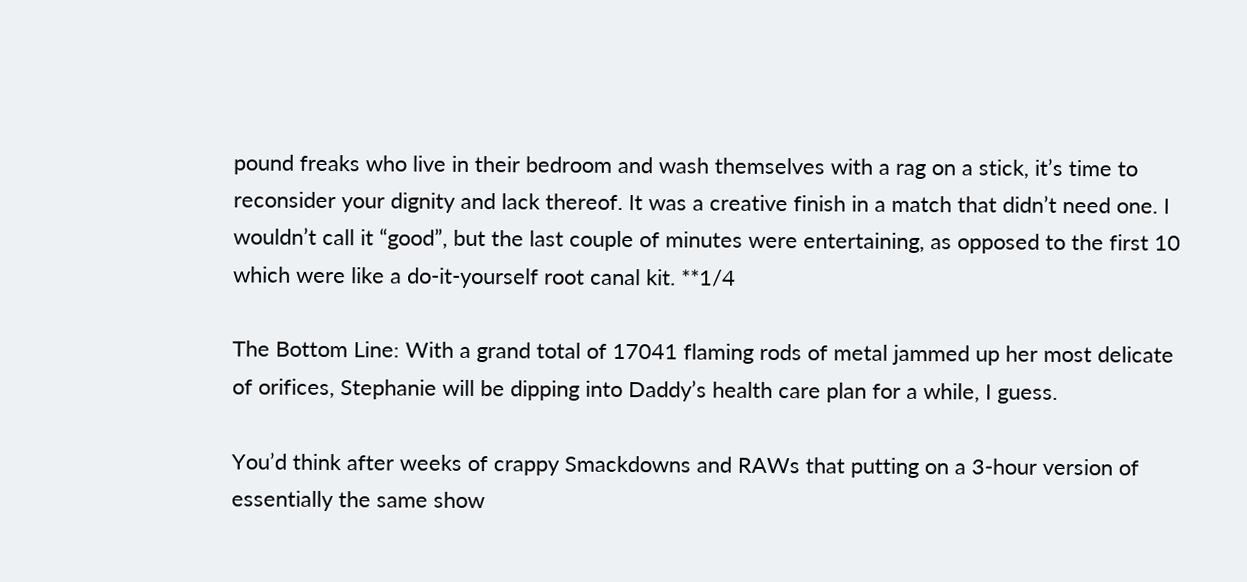pound freaks who live in their bedroom and wash themselves with a rag on a stick, it’s time to reconsider your dignity and lack thereof. It was a creative finish in a match that didn’t need one. I wouldn’t call it “good”, but the last couple of minutes were entertaining, as opposed to the first 10 which were like a do-it-yourself root canal kit. **1/4

The Bottom Line: With a grand total of 17041 flaming rods of metal jammed up her most delicate of orifices, Stephanie will be dipping into Daddy’s health care plan for a while, I guess.

You’d think after weeks of crappy Smackdowns and RAWs that putting on a 3-hour version of essentially the same show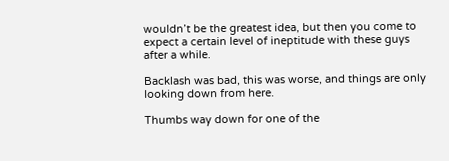wouldn’t be the greatest idea, but then you come to expect a certain level of ineptitude with these guys after a while.

Backlash was bad, this was worse, and things are only looking down from here.

Thumbs way down for one of the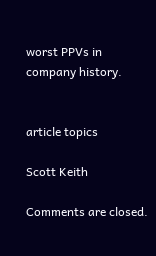worst PPVs in company history.


article topics

Scott Keith

Comments are closed.